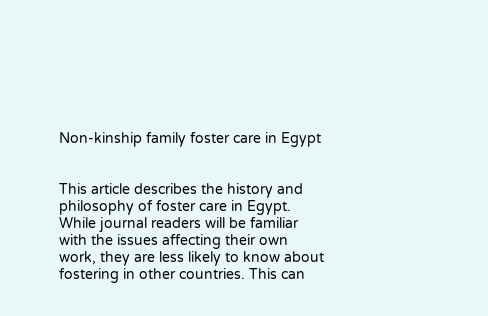Non-kinship family foster care in Egypt


This article describes the history and philosophy of foster care in Egypt. While journal readers will be familiar with the issues affecting their own work, they are less likely to know about fostering in other countries. This can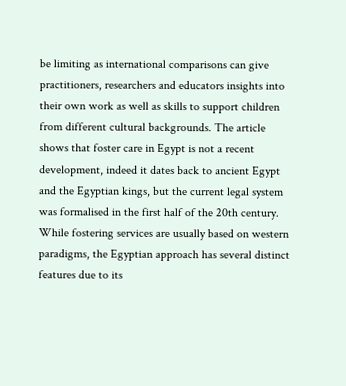be limiting as international comparisons can give practitioners, researchers and educators insights into their own work as well as skills to support children from different cultural backgrounds. The article shows that foster care in Egypt is not a recent development, indeed it dates back to ancient Egypt and the Egyptian kings, but the current legal system was formalised in the first half of the 20th century. While fostering services are usually based on western paradigms, the Egyptian approach has several distinct features due to its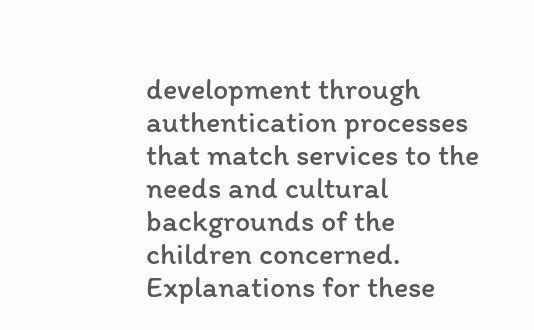development through authentication processes that match services to the needs and cultural backgrounds of the children concerned. Explanations for these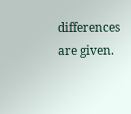differences are given.